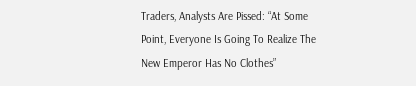Traders, Analysts Are Pissed: “At Some Point, Everyone Is Going To Realize The New Emperor Has No Clothes”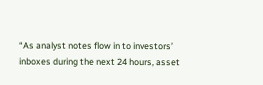“As analyst notes flow in to investors’ inboxes during the next 24 hours, asset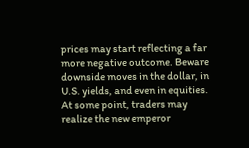prices may start reflecting a far more negative outcome. Beware downside moves in the dollar, in U.S. yields, and even in equities. At some point, traders may realize the new emperor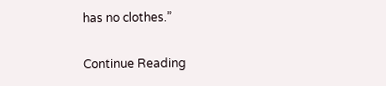has no clothes.”

Continue Reading